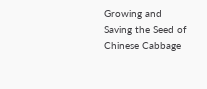Growing and Saving the Seed of Chinese Cabbage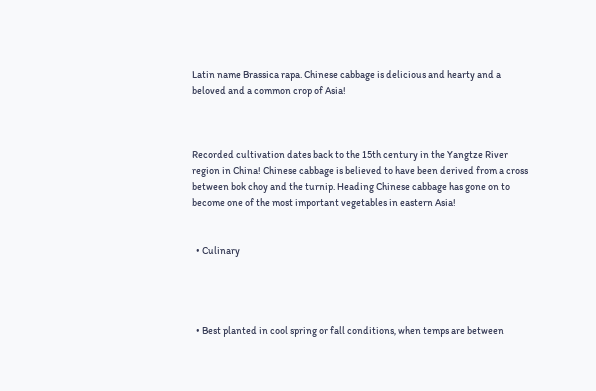Latin name Brassica rapa. Chinese cabbage is delicious and hearty and a beloved and a common crop of Asia!



Recorded cultivation dates back to the 15th century in the Yangtze River region in China! Chinese cabbage is believed to have been derived from a cross between bok choy and the turnip. Heading Chinese cabbage has gone on to become one of the most important vegetables in eastern Asia!


  • Culinary




  • Best planted in cool spring or fall conditions, when temps are between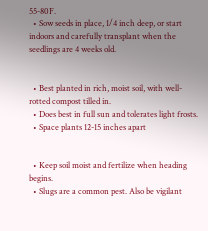55-80F.
  • Sow seeds in place, 1/4 inch deep, or start indoors and carefully transplant when the seedlings are 4 weeks old.


  • Best planted in rich, moist soil, with well-rotted compost tilled in.
  • Does best in full sun and tolerates light frosts.
  • Space plants 12-15 inches apart


  • Keep soil moist and fertilize when heading begins.
  • Slugs are a common pest. Also be vigilant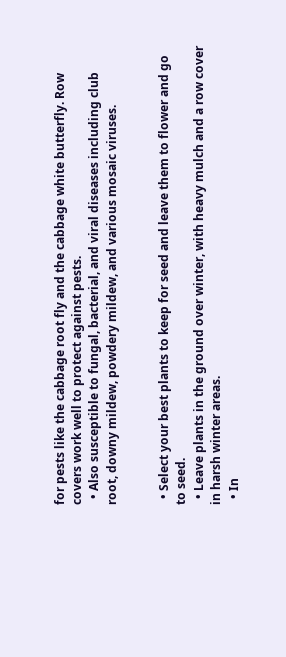for pests like the cabbage root fly and the cabbage white butterfly. Row covers work well to protect against pests.
  • Also susceptible to fungal, bacterial, and viral diseases including club root, downy mildew, powdery mildew, and various mosaic viruses.


  • Select your best plants to keep for seed and leave them to flower and go to seed.
  • Leave plants in the ground over winter, with heavy mulch and a row cover in harsh winter areas.
  • In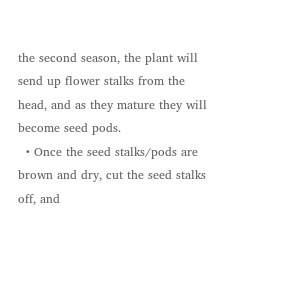the second season, the plant will send up flower stalks from the head, and as they mature they will become seed pods.
  • Once the seed stalks/pods are brown and dry, cut the seed stalks off, and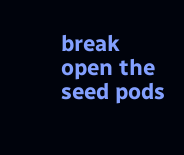break open the seed pods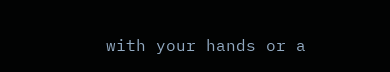with your hands or a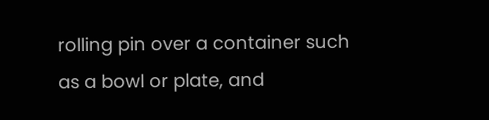rolling pin over a container such as a bowl or plate, and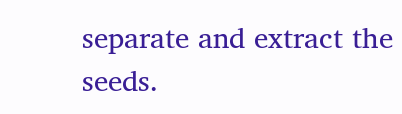separate and extract the seeds.